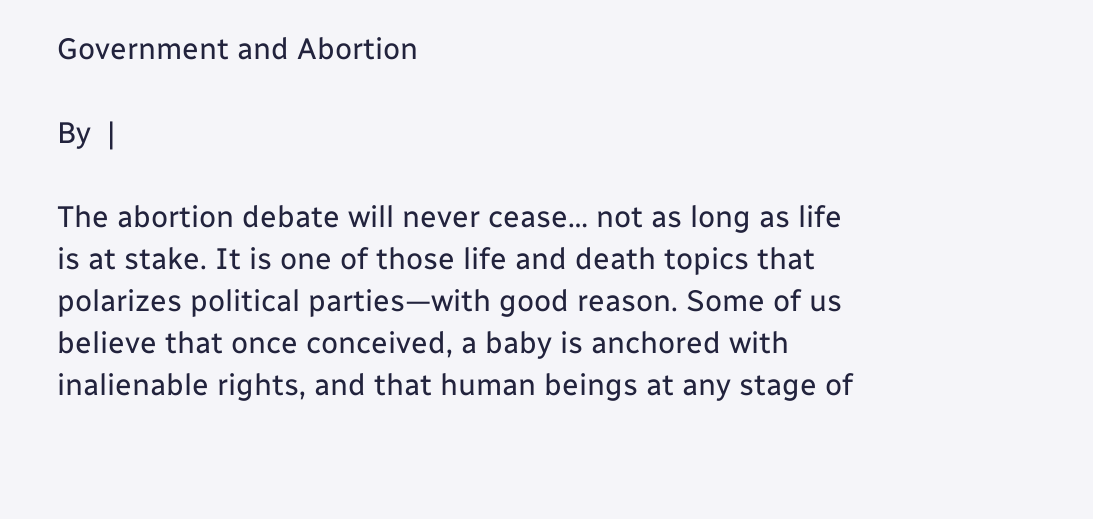Government and Abortion

By  |

The abortion debate will never cease… not as long as life is at stake. It is one of those life and death topics that polarizes political parties—with good reason. Some of us believe that once conceived, a baby is anchored with inalienable rights, and that human beings at any stage of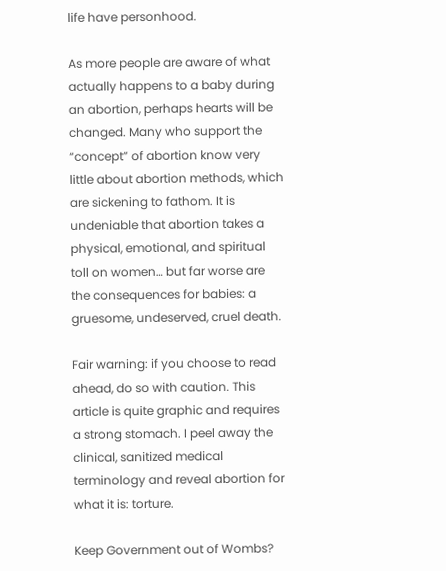life have personhood.

As more people are aware of what actually happens to a baby during an abortion, perhaps hearts will be changed. Many who support the “concept” of abortion know very little about abortion methods, which are sickening to fathom. It is undeniable that abortion takes a physical, emotional, and spiritual toll on women… but far worse are the consequences for babies: a gruesome, undeserved, cruel death.

Fair warning: if you choose to read ahead, do so with caution. This article is quite graphic and requires a strong stomach. I peel away the clinical, sanitized medical terminology and reveal abortion for what it is: torture.

Keep Government out of Wombs?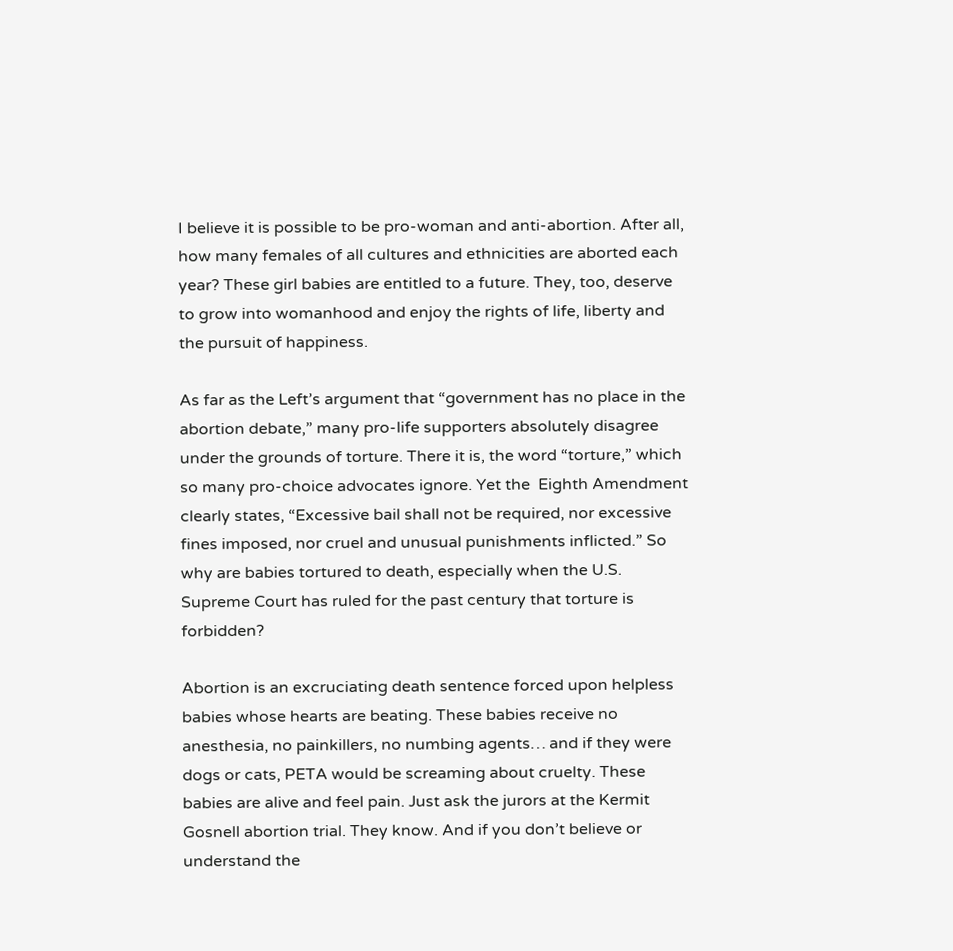I believe it is possible to be pro-woman and anti-abortion. After all, how many females of all cultures and ethnicities are aborted each year? These girl babies are entitled to a future. They, too, deserve to grow into womanhood and enjoy the rights of life, liberty and the pursuit of happiness.

As far as the Left’s argument that “government has no place in the abortion debate,” many pro-life supporters absolutely disagree under the grounds of torture. There it is, the word “torture,” which so many pro-choice advocates ignore. Yet the  Eighth Amendment clearly states, “Excessive bail shall not be required, nor excessive fines imposed, nor cruel and unusual punishments inflicted.” So why are babies tortured to death, especially when the U.S. Supreme Court has ruled for the past century that torture is forbidden?

Abortion is an excruciating death sentence forced upon helpless babies whose hearts are beating. These babies receive no anesthesia, no painkillers, no numbing agents… and if they were dogs or cats, PETA would be screaming about cruelty. These babies are alive and feel pain. Just ask the jurors at the Kermit Gosnell abortion trial. They know. And if you don’t believe or understand the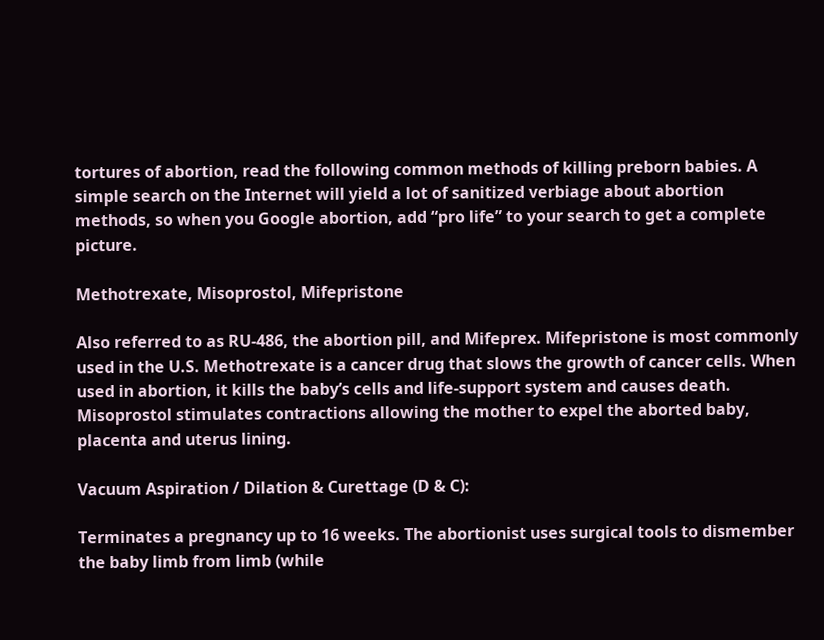tortures of abortion, read the following common methods of killing preborn babies. A simple search on the Internet will yield a lot of sanitized verbiage about abortion methods, so when you Google abortion, add “pro life” to your search to get a complete picture.

Methotrexate, Misoprostol, Mifepristone

Also referred to as RU-486, the abortion pill, and Mifeprex. Mifepristone is most commonly used in the U.S. Methotrexate is a cancer drug that slows the growth of cancer cells. When used in abortion, it kills the baby’s cells and life-support system and causes death. Misoprostol stimulates contractions allowing the mother to expel the aborted baby, placenta and uterus lining.

Vacuum Aspiration / Dilation & Curettage (D & C):

Terminates a pregnancy up to 16 weeks. The abortionist uses surgical tools to dismember the baby limb from limb (while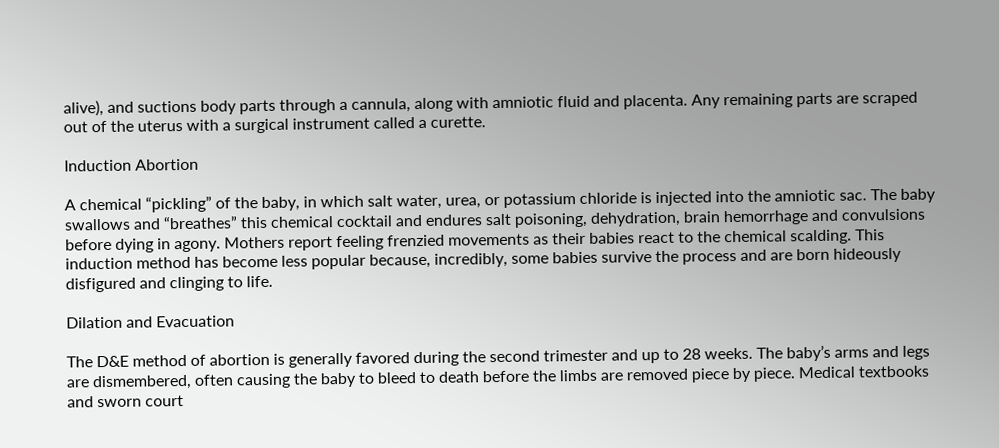alive), and suctions body parts through a cannula, along with amniotic fluid and placenta. Any remaining parts are scraped out of the uterus with a surgical instrument called a curette.

Induction Abortion

A chemical “pickling” of the baby, in which salt water, urea, or potassium chloride is injected into the amniotic sac. The baby swallows and “breathes” this chemical cocktail and endures salt poisoning, dehydration, brain hemorrhage and convulsions before dying in agony. Mothers report feeling frenzied movements as their babies react to the chemical scalding. This induction method has become less popular because, incredibly, some babies survive the process and are born hideously disfigured and clinging to life.

Dilation and Evacuation

The D&E method of abortion is generally favored during the second trimester and up to 28 weeks. The baby’s arms and legs are dismembered, often causing the baby to bleed to death before the limbs are removed piece by piece. Medical textbooks and sworn court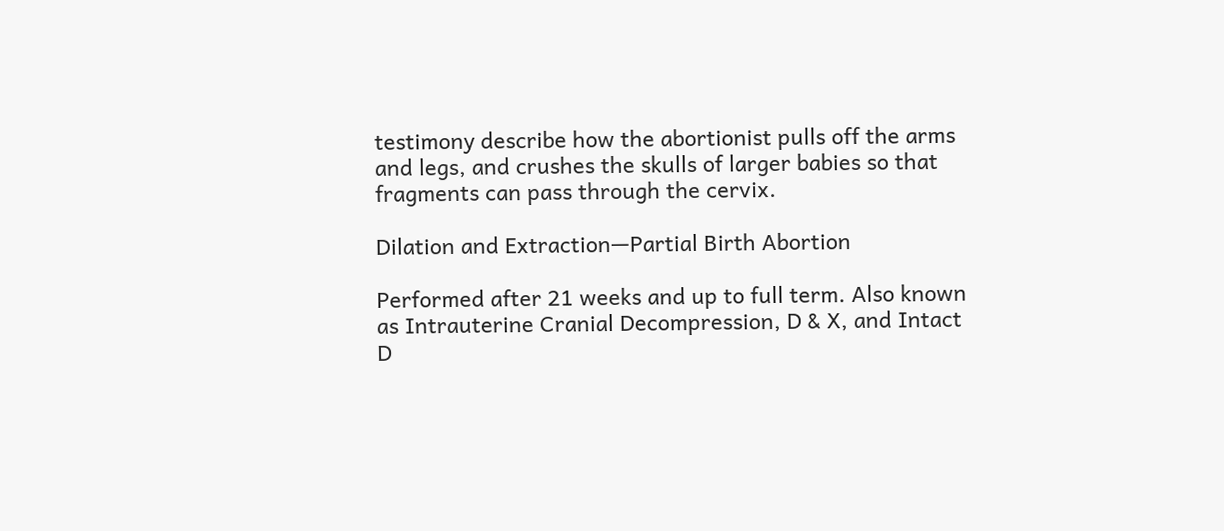testimony describe how the abortionist pulls off the arms and legs, and crushes the skulls of larger babies so that fragments can pass through the cervix.

Dilation and Extraction—Partial Birth Abortion

Performed after 21 weeks and up to full term. Also known as Intrauterine Cranial Decompression, D & X, and Intact D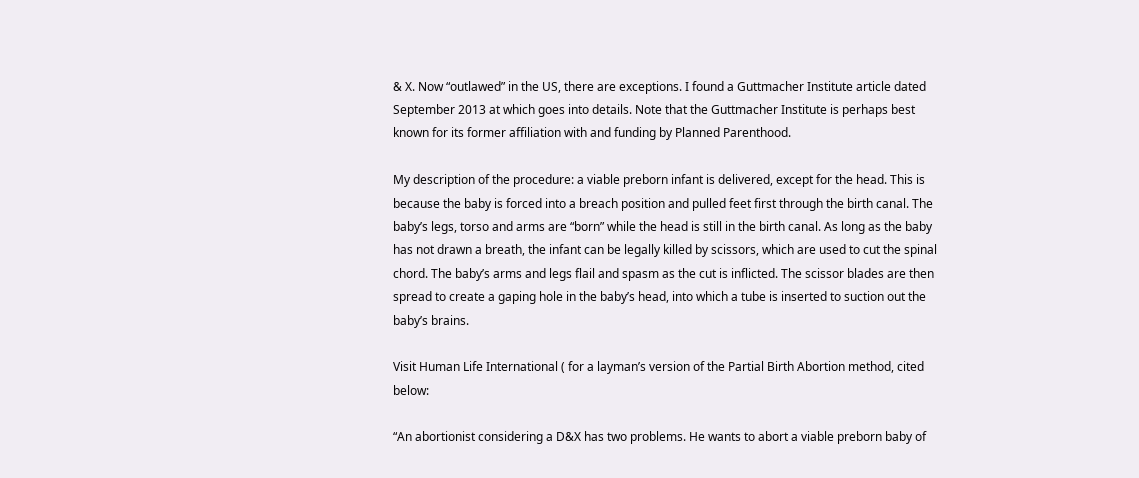& X. Now “outlawed” in the US, there are exceptions. I found a Guttmacher Institute article dated September 2013 at which goes into details. Note that the Guttmacher Institute is perhaps best known for its former affiliation with and funding by Planned Parenthood.

My description of the procedure: a viable preborn infant is delivered, except for the head. This is because the baby is forced into a breach position and pulled feet first through the birth canal. The baby’s legs, torso and arms are “born” while the head is still in the birth canal. As long as the baby has not drawn a breath, the infant can be legally killed by scissors, which are used to cut the spinal chord. The baby’s arms and legs flail and spasm as the cut is inflicted. The scissor blades are then spread to create a gaping hole in the baby’s head, into which a tube is inserted to suction out the baby’s brains.

Visit Human Life International ( for a layman’s version of the Partial Birth Abortion method, cited below:

“An abortionist considering a D&X has two problems. He wants to abort a viable preborn baby of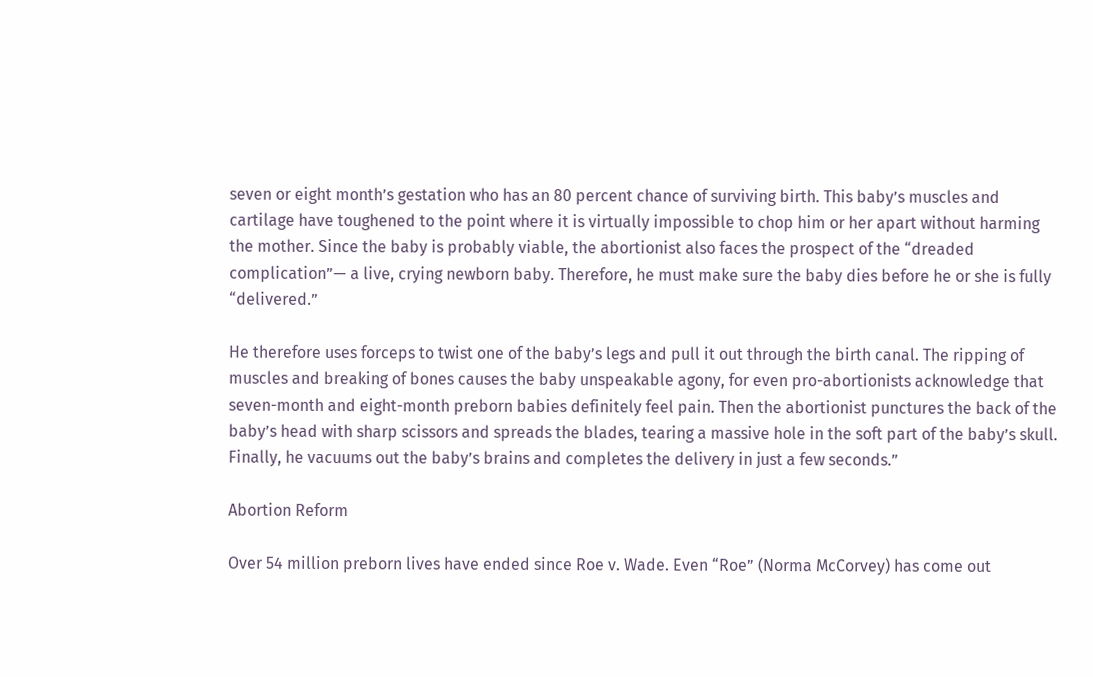seven or eight month’s gestation who has an 80 percent chance of surviving birth. This baby’s muscles and cartilage have toughened to the point where it is virtually impossible to chop him or her apart without harming the mother. Since the baby is probably viable, the abortionist also faces the prospect of the “dreaded complication”— a live, crying newborn baby. Therefore, he must make sure the baby dies before he or she is fully “delivered.”

He therefore uses forceps to twist one of the baby’s legs and pull it out through the birth canal. The ripping of muscles and breaking of bones causes the baby unspeakable agony, for even pro-abortionists acknowledge that seven-month and eight-month preborn babies definitely feel pain. Then the abortionist punctures the back of the baby’s head with sharp scissors and spreads the blades, tearing a massive hole in the soft part of the baby’s skull. Finally, he vacuums out the baby’s brains and completes the delivery in just a few seconds.”

Abortion Reform

Over 54 million preborn lives have ended since Roe v. Wade. Even “Roe” (Norma McCorvey) has come out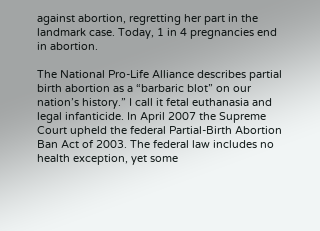against abortion, regretting her part in the landmark case. Today, 1 in 4 pregnancies end in abortion.

The National Pro-Life Alliance describes partial birth abortion as a “barbaric blot” on our nation’s history.” I call it fetal euthanasia and legal infanticide. In April 2007 the Supreme Court upheld the federal Partial-Birth Abortion Ban Act of 2003. The federal law includes no health exception, yet some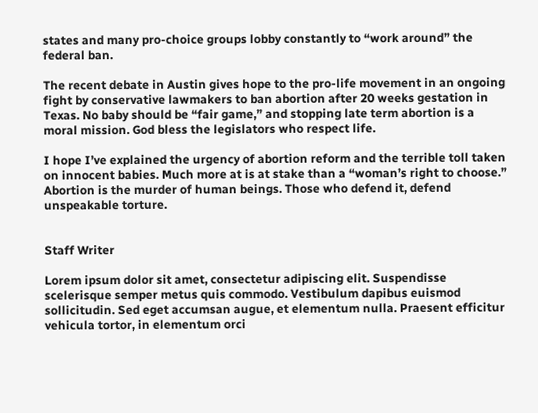states and many pro-choice groups lobby constantly to “work around” the federal ban.

The recent debate in Austin gives hope to the pro-life movement in an ongoing fight by conservative lawmakers to ban abortion after 20 weeks gestation in Texas. No baby should be “fair game,” and stopping late term abortion is a moral mission. God bless the legislators who respect life.

I hope I’ve explained the urgency of abortion reform and the terrible toll taken on innocent babies. Much more at is at stake than a “woman’s right to choose.” Abortion is the murder of human beings. Those who defend it, defend unspeakable torture.


Staff Writer

Lorem ipsum dolor sit amet, consectetur adipiscing elit. Suspendisse scelerisque semper metus quis commodo. Vestibulum dapibus euismod sollicitudin. Sed eget accumsan augue, et elementum nulla. Praesent efficitur vehicula tortor, in elementum orci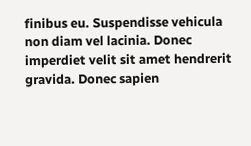finibus eu. Suspendisse vehicula non diam vel lacinia. Donec imperdiet velit sit amet hendrerit gravida. Donec sapien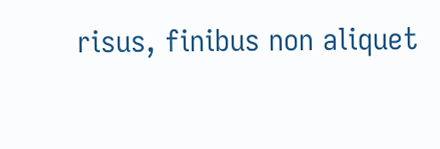risus, finibus non aliquet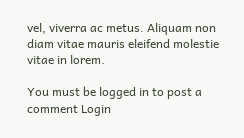vel, viverra ac metus. Aliquam non diam vitae mauris eleifend molestie vitae in lorem.

You must be logged in to post a comment Login